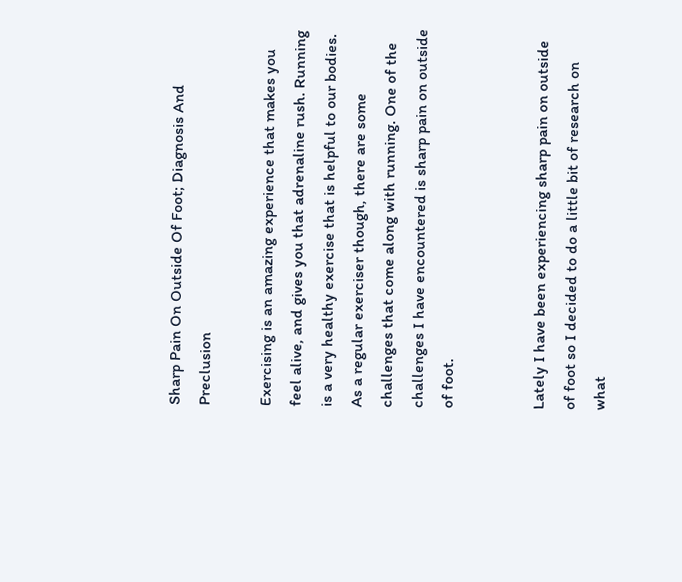Sharp Pain On Outside Of Foot; Diagnosis And Preclusion

Exercising is an amazing experience that makes you feel alive, and gives you that adrenaline rush. Running is a very healthy exercise that is helpful to our bodies. As a regular exerciser though, there are some challenges that come along with running. One of the challenges I have encountered is sharp pain on outside of foot.


Lately I have been experiencing sharp pain on outside of foot so I decided to do a little bit of research on what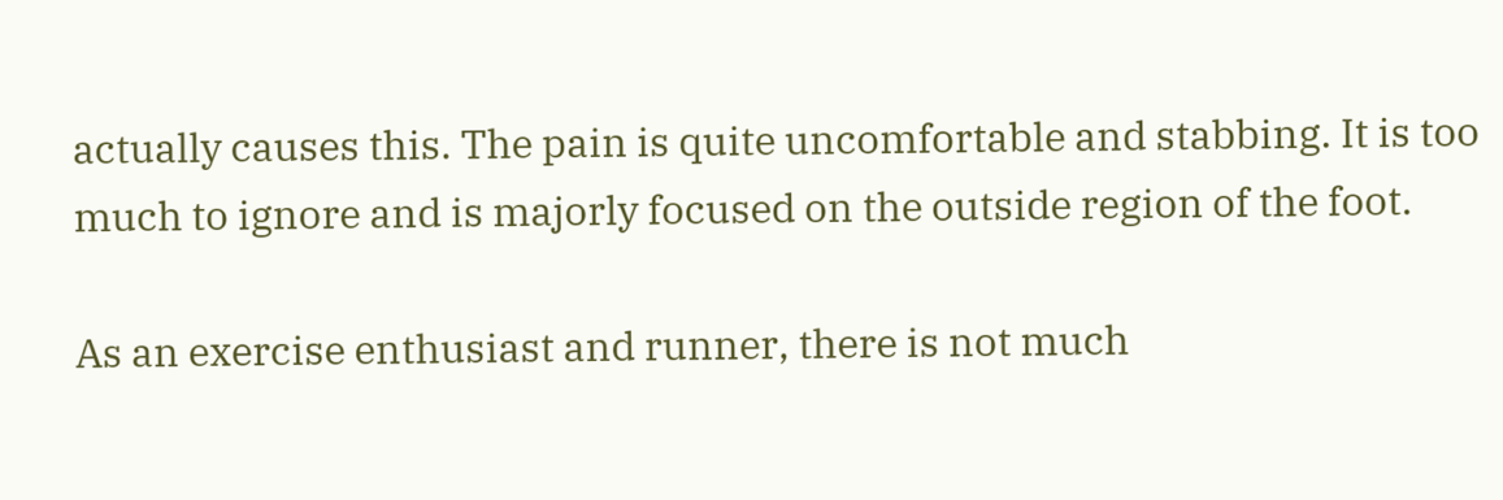actually causes this. The pain is quite uncomfortable and stabbing. It is too much to ignore and is majorly focused on the outside region of the foot.

As an exercise enthusiast and runner, there is not much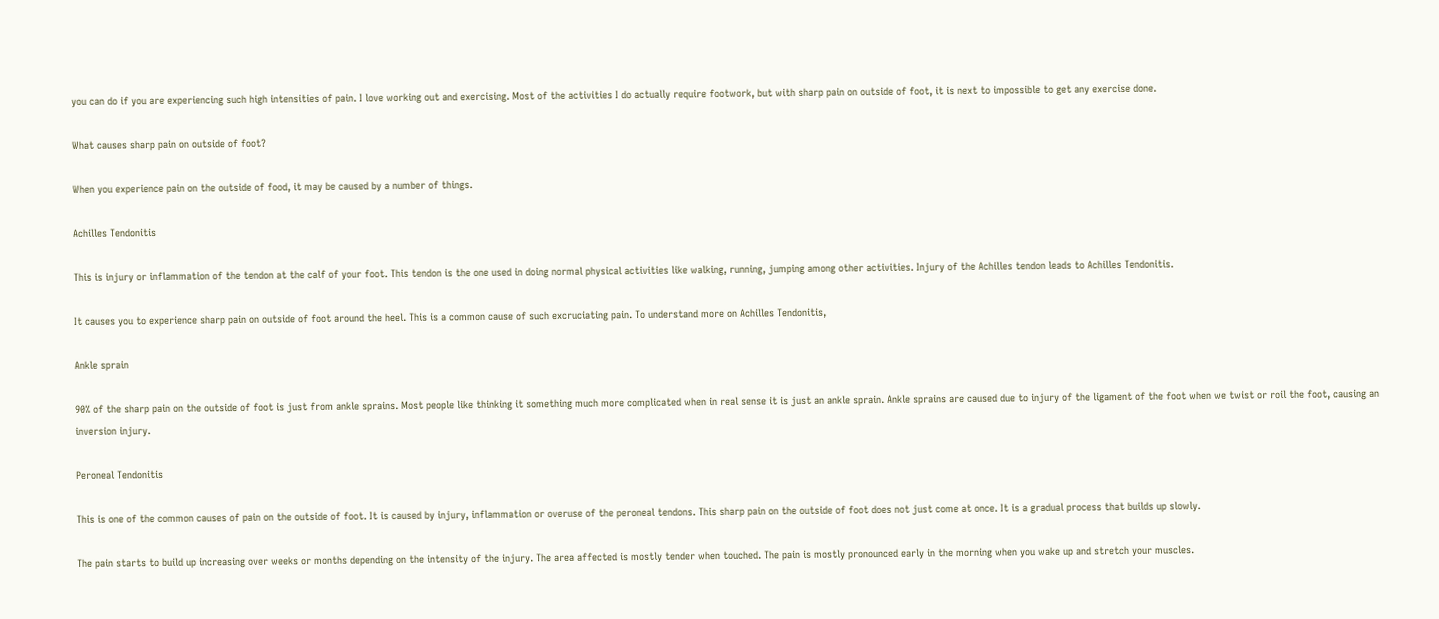you can do if you are experiencing such high intensities of pain. I love working out and exercising. Most of the activities I do actually require footwork, but with sharp pain on outside of foot, it is next to impossible to get any exercise done.

What causes sharp pain on outside of foot?

When you experience pain on the outside of food, it may be caused by a number of things.

Achilles Tendonitis

This is injury or inflammation of the tendon at the calf of your foot. This tendon is the one used in doing normal physical activities like walking, running, jumping among other activities. Injury of the Achilles tendon leads to Achilles Tendonitis.

It causes you to experience sharp pain on outside of foot around the heel. This is a common cause of such excruciating pain. To understand more on Achilles Tendonitis,

Ankle sprain

90% of the sharp pain on the outside of foot is just from ankle sprains. Most people like thinking it something much more complicated when in real sense it is just an ankle sprain. Ankle sprains are caused due to injury of the ligament of the foot when we twist or roil the foot, causing an inversion injury.

Peroneal Tendonitis

This is one of the common causes of pain on the outside of foot. It is caused by injury, inflammation or overuse of the peroneal tendons. This sharp pain on the outside of foot does not just come at once. It is a gradual process that builds up slowly.

The pain starts to build up increasing over weeks or months depending on the intensity of the injury. The area affected is mostly tender when touched. The pain is mostly pronounced early in the morning when you wake up and stretch your muscles.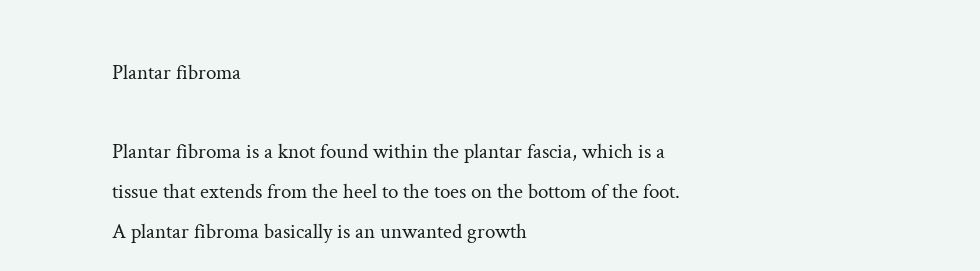Plantar fibroma

Plantar fibroma is a knot found within the plantar fascia, which is a tissue that extends from the heel to the toes on the bottom of the foot. A plantar fibroma basically is an unwanted growth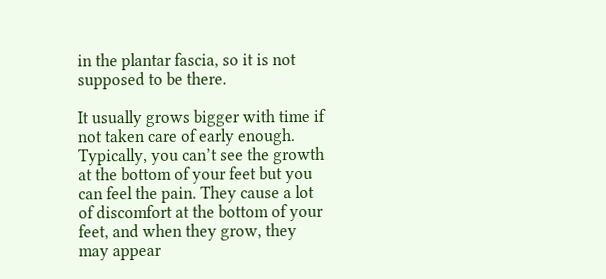in the plantar fascia, so it is not supposed to be there.

It usually grows bigger with time if not taken care of early enough. Typically, you can’t see the growth at the bottom of your feet but you can feel the pain. They cause a lot of discomfort at the bottom of your feet, and when they grow, they may appear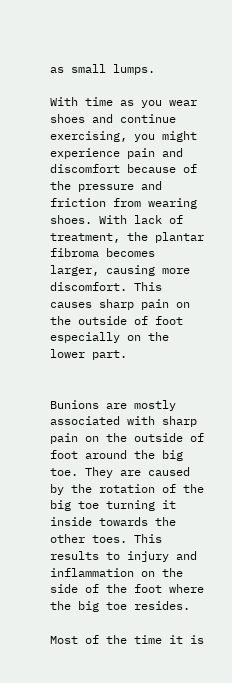as small lumps.

With time as you wear shoes and continue exercising, you might experience pain and discomfort because of the pressure and friction from wearing shoes. With lack of treatment, the plantar fibroma becomes larger, causing more discomfort. This causes sharp pain on the outside of foot especially on the lower part.


Bunions are mostly associated with sharp pain on the outside of foot around the big toe. They are caused by the rotation of the big toe turning it inside towards the other toes. This results to injury and inflammation on the side of the foot where the big toe resides.

Most of the time it is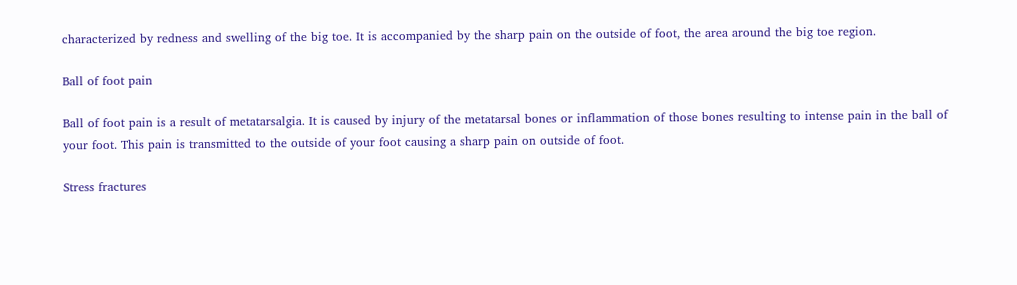characterized by redness and swelling of the big toe. It is accompanied by the sharp pain on the outside of foot, the area around the big toe region.

Ball of foot pain

Ball of foot pain is a result of metatarsalgia. It is caused by injury of the metatarsal bones or inflammation of those bones resulting to intense pain in the ball of your foot. This pain is transmitted to the outside of your foot causing a sharp pain on outside of foot.

Stress fractures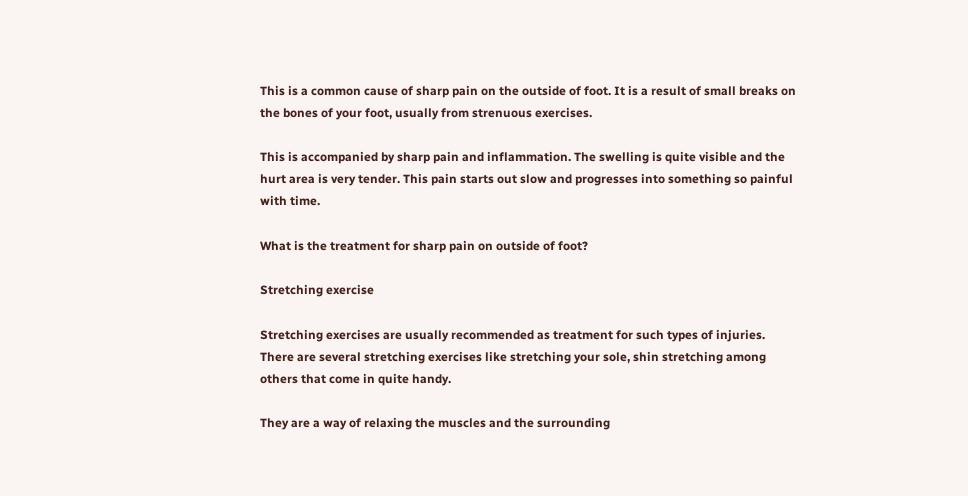This is a common cause of sharp pain on the outside of foot. It is a result of small breaks on the bones of your foot, usually from strenuous exercises.

This is accompanied by sharp pain and inflammation. The swelling is quite visible and the hurt area is very tender. This pain starts out slow and progresses into something so painful with time.

What is the treatment for sharp pain on outside of foot?

Stretching exercise

Stretching exercises are usually recommended as treatment for such types of injuries. There are several stretching exercises like stretching your sole, shin stretching among others that come in quite handy.

They are a way of relaxing the muscles and the surrounding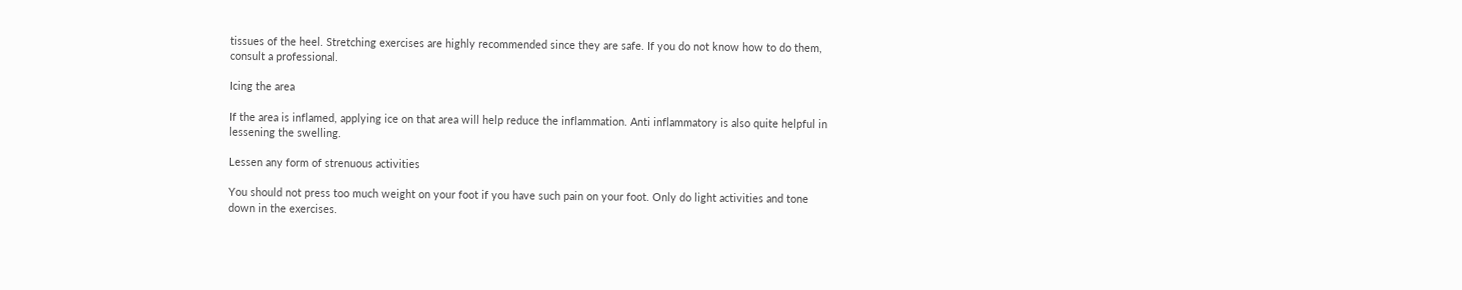tissues of the heel. Stretching exercises are highly recommended since they are safe. If you do not know how to do them, consult a professional.

Icing the area

If the area is inflamed, applying ice on that area will help reduce the inflammation. Anti inflammatory is also quite helpful in lessening the swelling.

Lessen any form of strenuous activities

You should not press too much weight on your foot if you have such pain on your foot. Only do light activities and tone down in the exercises.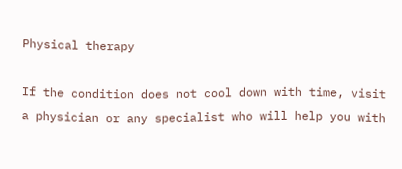Physical therapy

If the condition does not cool down with time, visit a physician or any specialist who will help you with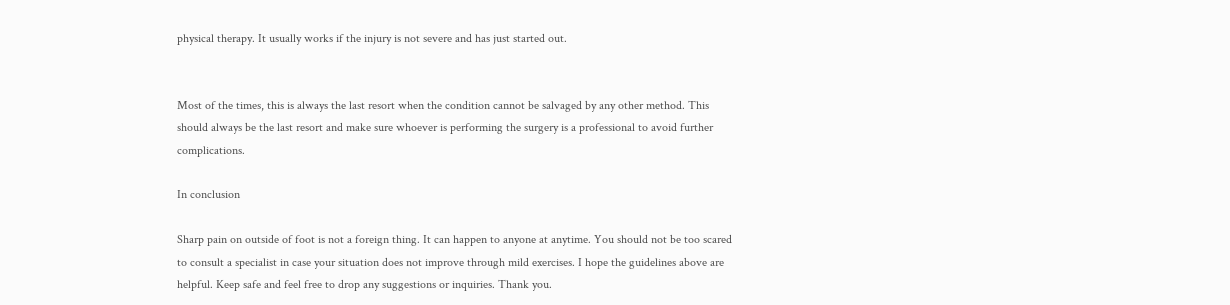physical therapy. It usually works if the injury is not severe and has just started out.


Most of the times, this is always the last resort when the condition cannot be salvaged by any other method. This should always be the last resort and make sure whoever is performing the surgery is a professional to avoid further complications.

In conclusion

Sharp pain on outside of foot is not a foreign thing. It can happen to anyone at anytime. You should not be too scared to consult a specialist in case your situation does not improve through mild exercises. I hope the guidelines above are helpful. Keep safe and feel free to drop any suggestions or inquiries. Thank you.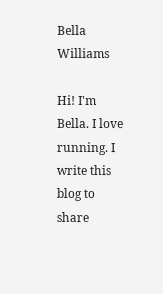Bella Williams

Hi! I'm Bella. I love running. I write this blog to share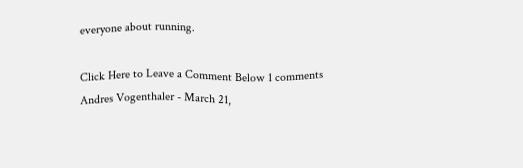everyone about running.

Click Here to Leave a Comment Below 1 comments
Andres Vogenthaler - March 21,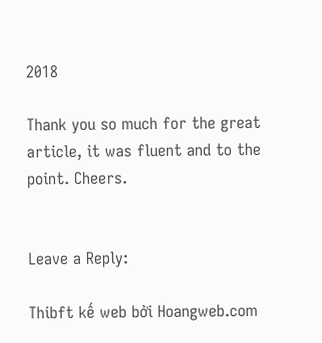2018

Thank you so much for the great article, it was fluent and to the point. Cheers.


Leave a Reply:

Thibft kế web bởi Hoangweb.com